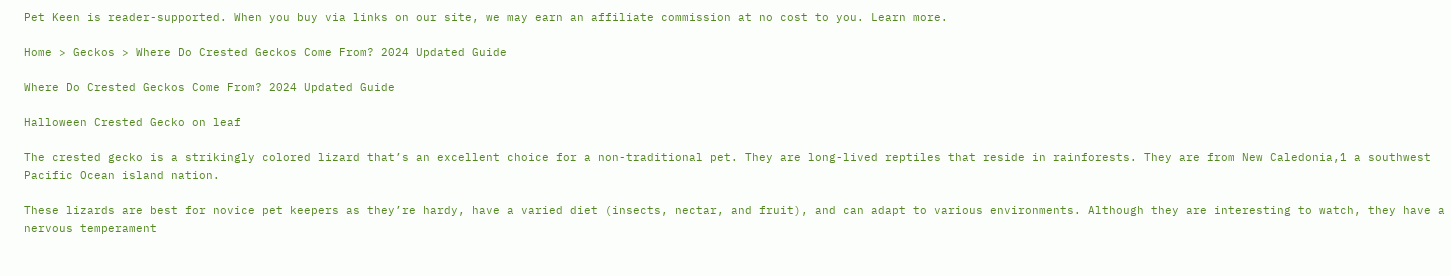Pet Keen is reader-supported. When you buy via links on our site, we may earn an affiliate commission at no cost to you. Learn more.

Home > Geckos > Where Do Crested Geckos Come From? 2024 Updated Guide

Where Do Crested Geckos Come From? 2024 Updated Guide

Halloween Crested Gecko on leaf

The crested gecko is a strikingly colored lizard that’s an excellent choice for a non-traditional pet. They are long-lived reptiles that reside in rainforests. They are from New Caledonia,1 a southwest Pacific Ocean island nation.

These lizards are best for novice pet keepers as they’re hardy, have a varied diet (insects, nectar, and fruit), and can adapt to various environments. Although they are interesting to watch, they have a nervous temperament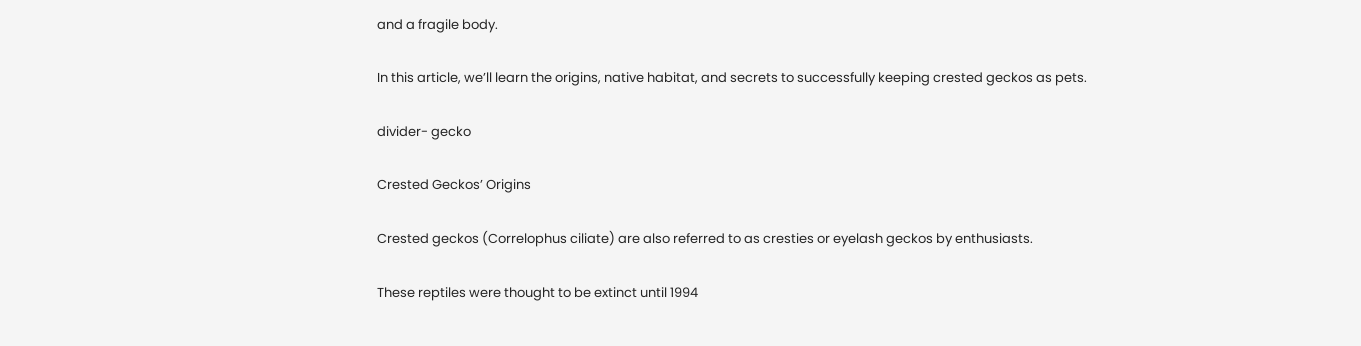and a fragile body.

In this article, we’ll learn the origins, native habitat, and secrets to successfully keeping crested geckos as pets.

divider- gecko

Crested Geckos’ Origins

Crested geckos (Correlophus ciliate) are also referred to as cresties or eyelash geckos by enthusiasts.

These reptiles were thought to be extinct until 1994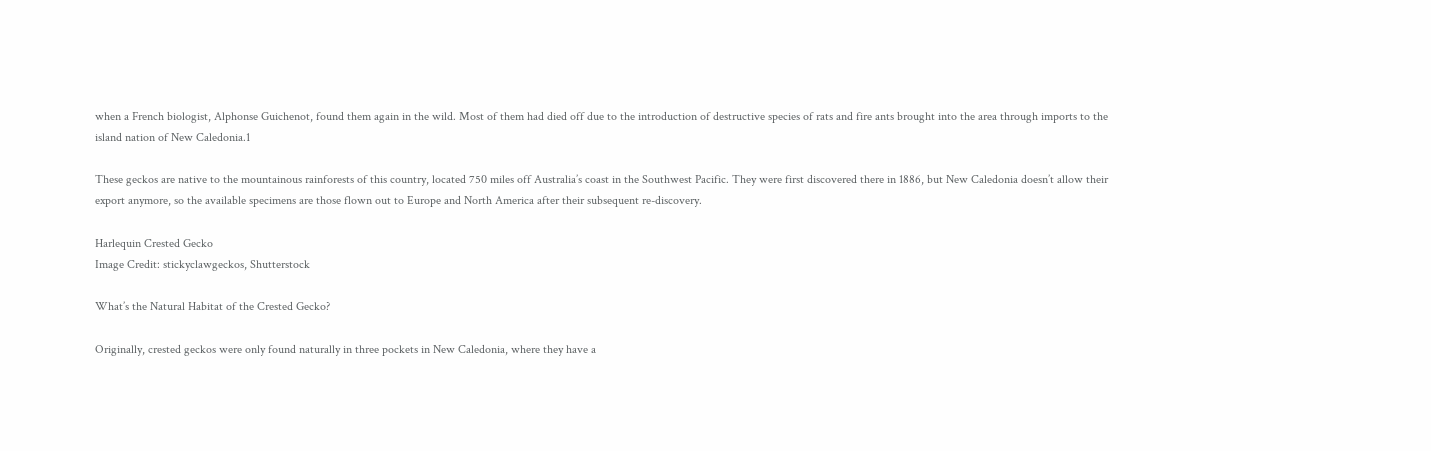when a French biologist, Alphonse Guichenot, found them again in the wild. Most of them had died off due to the introduction of destructive species of rats and fire ants brought into the area through imports to the island nation of New Caledonia.1

These geckos are native to the mountainous rainforests of this country, located 750 miles off Australia’s coast in the Southwest Pacific. They were first discovered there in 1886, but New Caledonia doesn’t allow their export anymore, so the available specimens are those flown out to Europe and North America after their subsequent re-discovery.

Harlequin Crested Gecko
Image Credit: stickyclawgeckos, Shutterstock

What’s the Natural Habitat of the Crested Gecko?

Originally, crested geckos were only found naturally in three pockets in New Caledonia, where they have a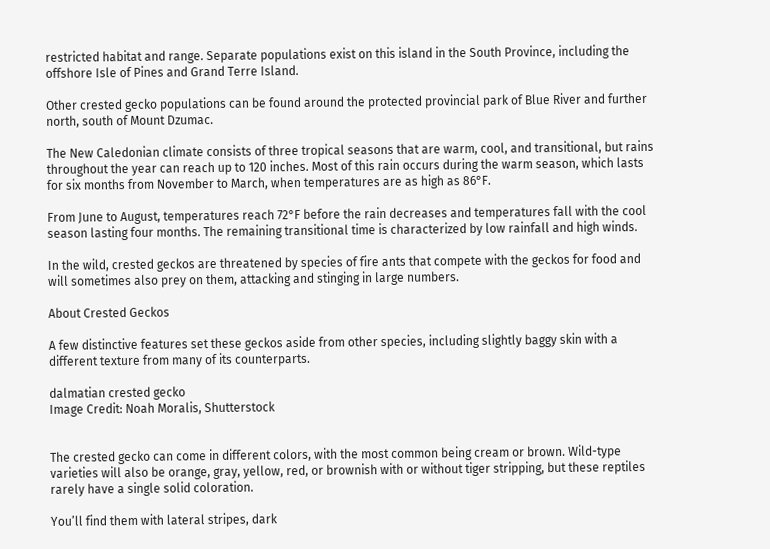restricted habitat and range. Separate populations exist on this island in the South Province, including the offshore Isle of Pines and Grand Terre Island.

Other crested gecko populations can be found around the protected provincial park of Blue River and further north, south of Mount Dzumac.

The New Caledonian climate consists of three tropical seasons that are warm, cool, and transitional, but rains throughout the year can reach up to 120 inches. Most of this rain occurs during the warm season, which lasts for six months from November to March, when temperatures are as high as 86°F.

From June to August, temperatures reach 72°F before the rain decreases and temperatures fall with the cool season lasting four months. The remaining transitional time is characterized by low rainfall and high winds.

In the wild, crested geckos are threatened by species of fire ants that compete with the geckos for food and will sometimes also prey on them, attacking and stinging in large numbers.

About Crested Geckos

A few distinctive features set these geckos aside from other species, including slightly baggy skin with a different texture from many of its counterparts.

dalmatian crested gecko
Image Credit: Noah Moralis, Shutterstock


The crested gecko can come in different colors, with the most common being cream or brown. Wild-type varieties will also be orange, gray, yellow, red, or brownish with or without tiger stripping, but these reptiles rarely have a single solid coloration.

You’ll find them with lateral stripes, dark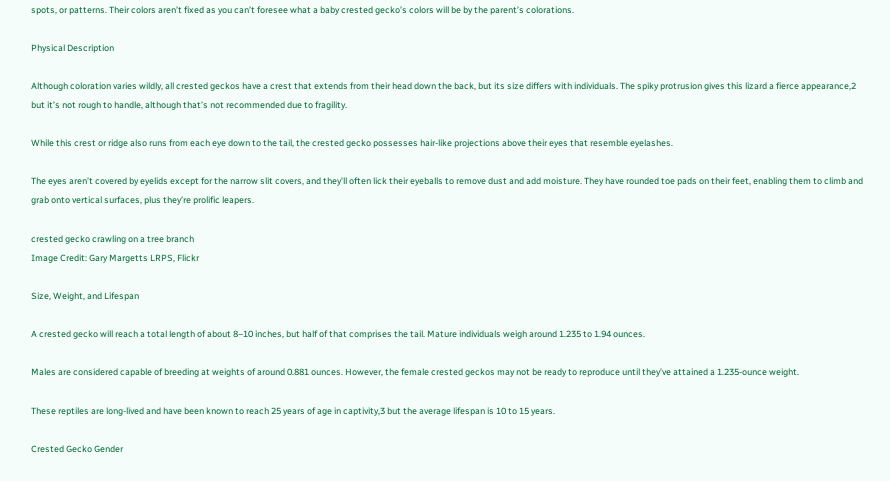spots, or patterns. Their colors aren’t fixed as you can’t foresee what a baby crested gecko’s colors will be by the parent’s colorations.

Physical Description

Although coloration varies wildly, all crested geckos have a crest that extends from their head down the back, but its size differs with individuals. The spiky protrusion gives this lizard a fierce appearance,2 but it’s not rough to handle, although that’s not recommended due to fragility.

While this crest or ridge also runs from each eye down to the tail, the crested gecko possesses hair-like projections above their eyes that resemble eyelashes.

The eyes aren’t covered by eyelids except for the narrow slit covers, and they’ll often lick their eyeballs to remove dust and add moisture. They have rounded toe pads on their feet, enabling them to climb and grab onto vertical surfaces, plus they’re prolific leapers.

crested gecko crawling on a tree branch
Image Credit: Gary Margetts LRPS, Flickr

Size, Weight, and Lifespan

A crested gecko will reach a total length of about 8–10 inches, but half of that comprises the tail. Mature individuals weigh around 1.235 to 1.94 ounces.

Males are considered capable of breeding at weights of around 0.881 ounces. However, the female crested geckos may not be ready to reproduce until they’ve attained a 1.235-ounce weight.

These reptiles are long-lived and have been known to reach 25 years of age in captivity,3 but the average lifespan is 10 to 15 years.

Crested Gecko Gender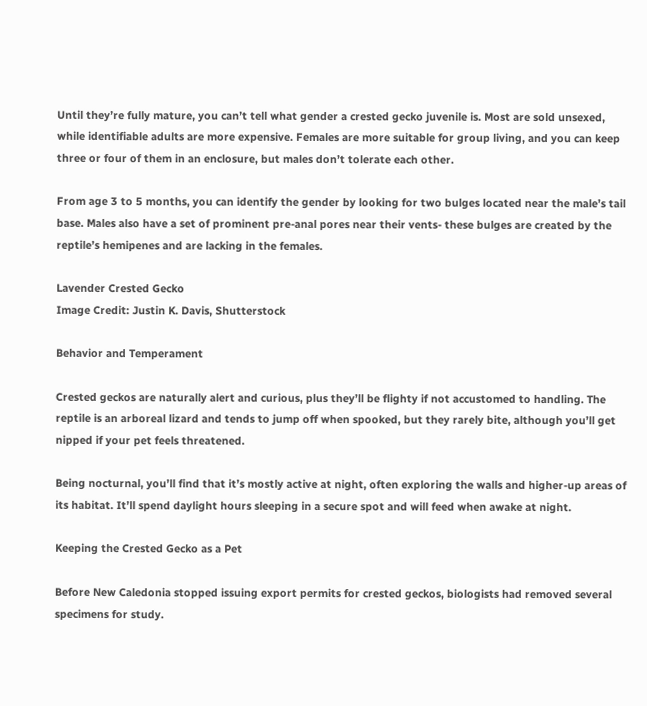Until they’re fully mature, you can’t tell what gender a crested gecko juvenile is. Most are sold unsexed, while identifiable adults are more expensive. Females are more suitable for group living, and you can keep three or four of them in an enclosure, but males don’t tolerate each other.

From age 3 to 5 months, you can identify the gender by looking for two bulges located near the male’s tail base. Males also have a set of prominent pre-anal pores near their vents- these bulges are created by the reptile’s hemipenes and are lacking in the females.

Lavender Crested Gecko
Image Credit: Justin K. Davis, Shutterstock

Behavior and Temperament

Crested geckos are naturally alert and curious, plus they’ll be flighty if not accustomed to handling. The reptile is an arboreal lizard and tends to jump off when spooked, but they rarely bite, although you’ll get nipped if your pet feels threatened.

Being nocturnal, you’ll find that it’s mostly active at night, often exploring the walls and higher-up areas of its habitat. It’ll spend daylight hours sleeping in a secure spot and will feed when awake at night.

Keeping the Crested Gecko as a Pet

Before New Caledonia stopped issuing export permits for crested geckos, biologists had removed several specimens for study.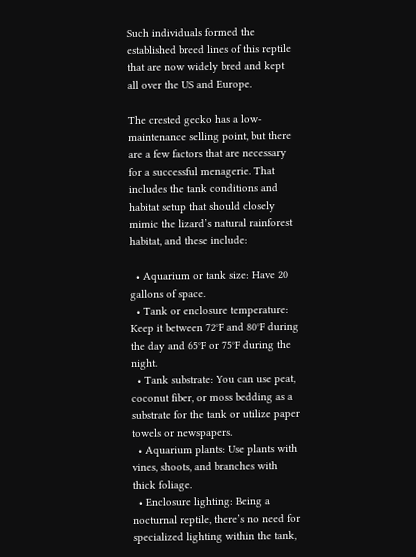Such individuals formed the established breed lines of this reptile that are now widely bred and kept all over the US and Europe.

The crested gecko has a low-maintenance selling point, but there are a few factors that are necessary for a successful menagerie. That includes the tank conditions and habitat setup that should closely mimic the lizard’s natural rainforest habitat, and these include:

  • Aquarium or tank size: Have 20 gallons of space.
  • Tank or enclosure temperature: Keep it between 72°F and 80°F during the day and 65°F or 75°F during the night.
  • Tank substrate: You can use peat, coconut fiber, or moss bedding as a substrate for the tank or utilize paper towels or newspapers.
  • Aquarium plants: Use plants with vines, shoots, and branches with thick foliage.
  • Enclosure lighting: Being a nocturnal reptile, there’s no need for specialized lighting within the tank,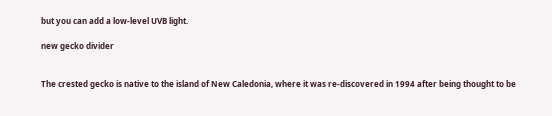but you can add a low-level UVB light.

new gecko divider


The crested gecko is native to the island of New Caledonia, where it was re-discovered in 1994 after being thought to be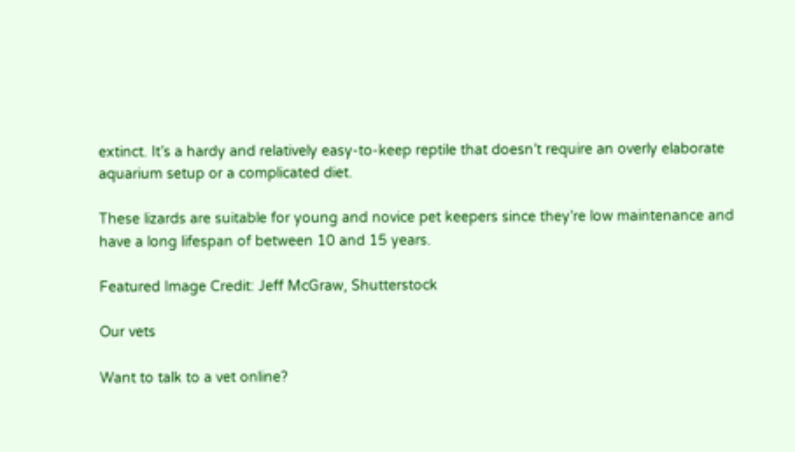extinct. It’s a hardy and relatively easy-to-keep reptile that doesn’t require an overly elaborate aquarium setup or a complicated diet.

These lizards are suitable for young and novice pet keepers since they’re low maintenance and have a long lifespan of between 10 and 15 years.

Featured Image Credit: Jeff McGraw, Shutterstock

Our vets

Want to talk to a vet online?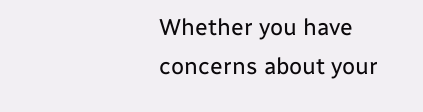Whether you have concerns about your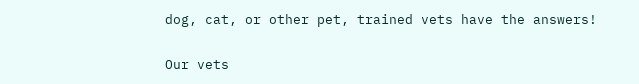dog, cat, or other pet, trained vets have the answers!

Our vets